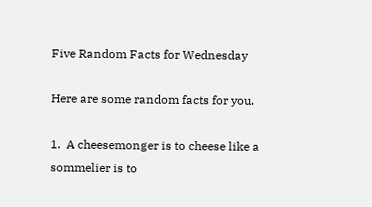Five Random Facts for Wednesday

Here are some random facts for you.

1.  A cheesemonger is to cheese like a sommelier is to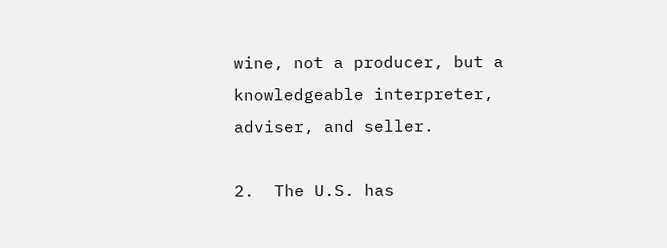wine, not a producer, but a knowledgeable interpreter, adviser, and seller.

2.  The U.S. has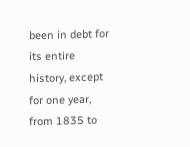been in debt for its entire history, except for one year, from 1835 to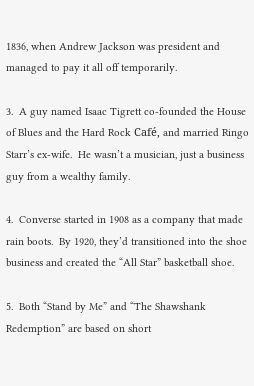1836, when Andrew Jackson was president and managed to pay it all off temporarily.

3.  A guy named Isaac Tigrett co-founded the House of Blues and the Hard Rock Café, and married Ringo Starr’s ex-wife.  He wasn’t a musician, just a business guy from a wealthy family.

4.  Converse started in 1908 as a company that made rain boots.  By 1920, they’d transitioned into the shoe business and created the “All Star” basketball shoe.

5.  Both “Stand by Me” and “The Shawshank Redemption” are based on short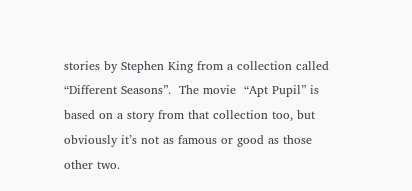stories by Stephen King from a collection called “Different Seasons”.  The movie  “Apt Pupil” is based on a story from that collection too, but obviously it’s not as famous or good as those other two.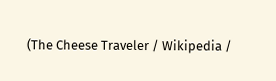(The Cheese Traveler / Wikipedia /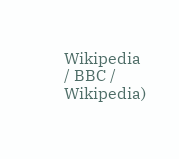Wikipedia / BBC / Wikipedia)